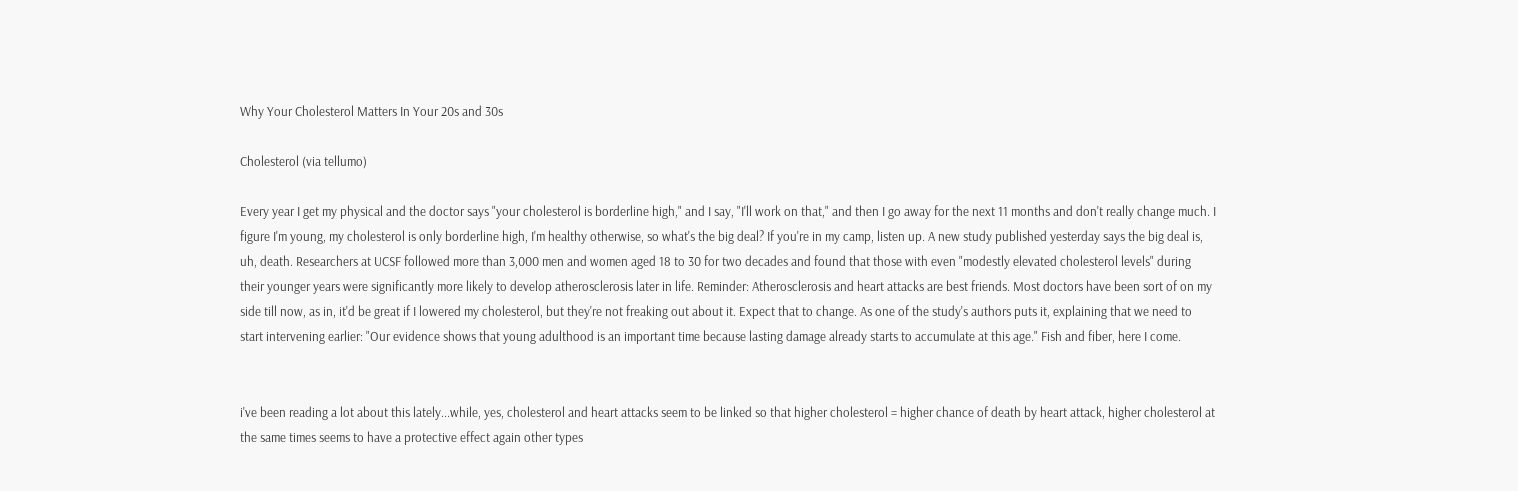Why Your Cholesterol Matters In Your 20s and 30s

Cholesterol (via tellumo)

Every year I get my physical and the doctor says "your cholesterol is borderline high," and I say, "I'll work on that," and then I go away for the next 11 months and don't really change much. I figure I'm young, my cholesterol is only borderline high, I'm healthy otherwise, so what's the big deal? If you're in my camp, listen up. A new study published yesterday says the big deal is, uh, death. Researchers at UCSF followed more than 3,000 men and women aged 18 to 30 for two decades and found that those with even "modestly elevated cholesterol levels" during their younger years were significantly more likely to develop atherosclerosis later in life. Reminder: Atherosclerosis and heart attacks are best friends. Most doctors have been sort of on my side till now, as in, it'd be great if I lowered my cholesterol, but they're not freaking out about it. Expect that to change. As one of the study's authors puts it, explaining that we need to start intervening earlier: "Our evidence shows that young adulthood is an important time because lasting damage already starts to accumulate at this age." Fish and fiber, here I come.


i've been reading a lot about this lately...while, yes, cholesterol and heart attacks seem to be linked so that higher cholesterol = higher chance of death by heart attack, higher cholesterol at the same times seems to have a protective effect again other types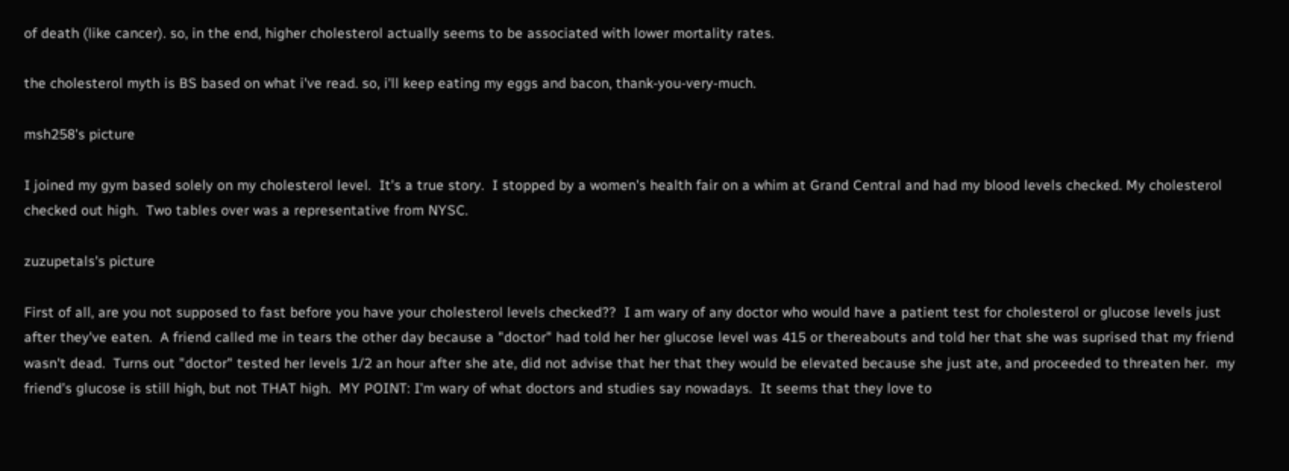of death (like cancer). so, in the end, higher cholesterol actually seems to be associated with lower mortality rates.

the cholesterol myth is BS based on what i've read. so, i'll keep eating my eggs and bacon, thank-you-very-much.

msh258's picture

I joined my gym based solely on my cholesterol level.  It's a true story.  I stopped by a women's health fair on a whim at Grand Central and had my blood levels checked. My cholesterol checked out high.  Two tables over was a representative from NYSC.

zuzupetals's picture

First of all, are you not supposed to fast before you have your cholesterol levels checked??  I am wary of any doctor who would have a patient test for cholesterol or glucose levels just after they've eaten.  A friend called me in tears the other day because a "doctor" had told her her glucose level was 415 or thereabouts and told her that she was suprised that my friend wasn't dead.  Turns out "doctor" tested her levels 1/2 an hour after she ate, did not advise that her that they would be elevated because she just ate, and proceeded to threaten her.  my friend's glucose is still high, but not THAT high.  MY POINT: I'm wary of what doctors and studies say nowadays.  It seems that they love to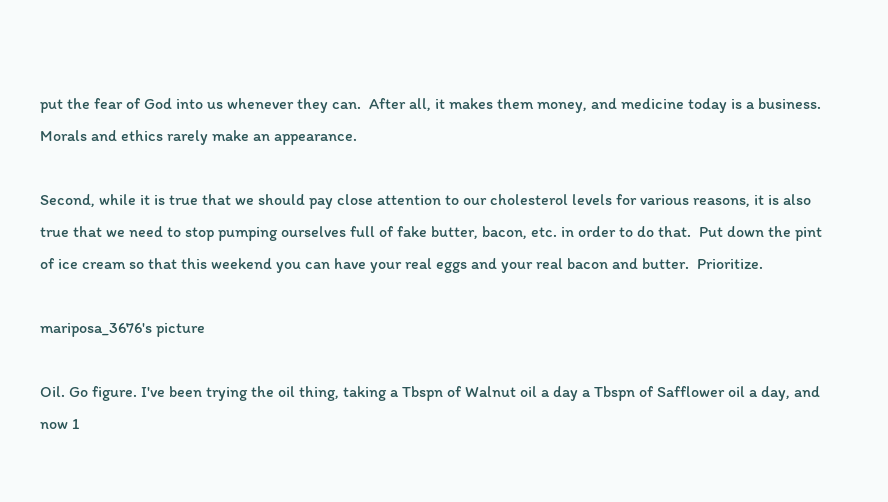put the fear of God into us whenever they can.  After all, it makes them money, and medicine today is a business.  Morals and ethics rarely make an appearance.

Second, while it is true that we should pay close attention to our cholesterol levels for various reasons, it is also true that we need to stop pumping ourselves full of fake butter, bacon, etc. in order to do that.  Put down the pint of ice cream so that this weekend you can have your real eggs and your real bacon and butter.  Prioritize.

mariposa_3676's picture

Oil. Go figure. I've been trying the oil thing, taking a Tbspn of Walnut oil a day a Tbspn of Safflower oil a day, and now 1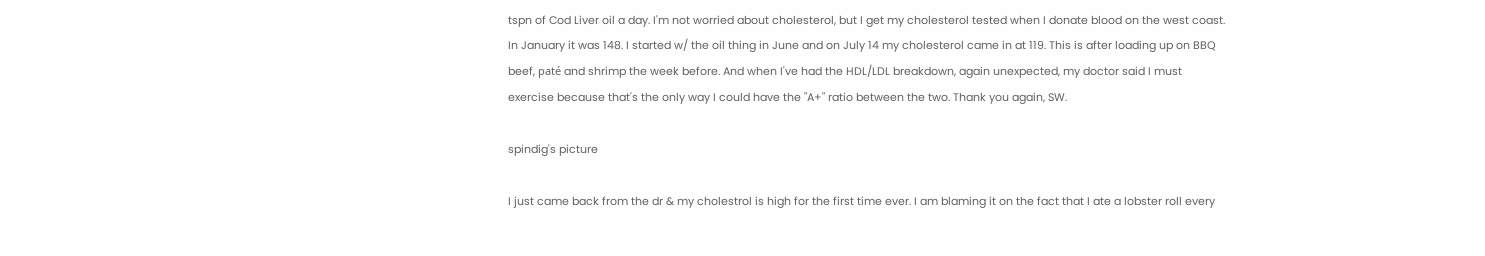tspn of Cod Liver oil a day. I'm not worried about cholesterol, but I get my cholesterol tested when I donate blood on the west coast. In January it was 148. I started w/ the oil thing in June and on July 14 my cholesterol came in at 119. This is after loading up on BBQ beef, paté and shrimp the week before. And when I've had the HDL/LDL breakdown, again unexpected, my doctor said I must exercise because that's the only way I could have the "A+" ratio between the two. Thank you again, SW.

spindig's picture

I just came back from the dr & my cholestrol is high for the first time ever. I am blaming it on the fact that I ate a lobster roll every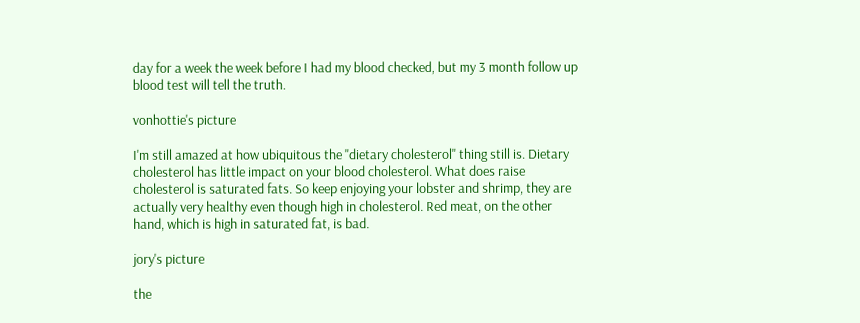day for a week the week before I had my blood checked, but my 3 month follow up blood test will tell the truth.

vonhottie's picture

I'm still amazed at how ubiquitous the "dietary cholesterol" thing still is. Dietary cholesterol has little impact on your blood cholesterol. What does raise cholesterol is saturated fats. So keep enjoying your lobster and shrimp, they are actually very healthy even though high in cholesterol. Red meat, on the other hand, which is high in saturated fat, is bad.

jory's picture

the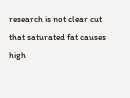research is not clear cut that saturated fat causes high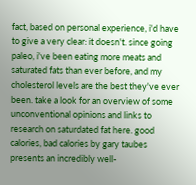fact, based on personal experience, i'd have to give a very clear: it doesn't. since going paleo, i've been eating more meats and saturated fats than ever before, and my cholesterol levels are the best they've ever been. take a look for an overview of some unconventional opinions and links to research on saturdated fat here. good calories, bad calories by gary taubes presents an incredibly well-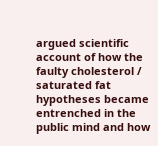argued scientific account of how the faulty cholesterol / saturated fat hypotheses became entrenched in the public mind and how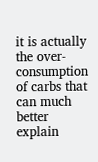it is actually the over-consumption of carbs that can much better explain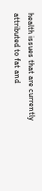health issues that are currently attributed to fat and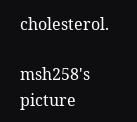cholesterol.

msh258's picture